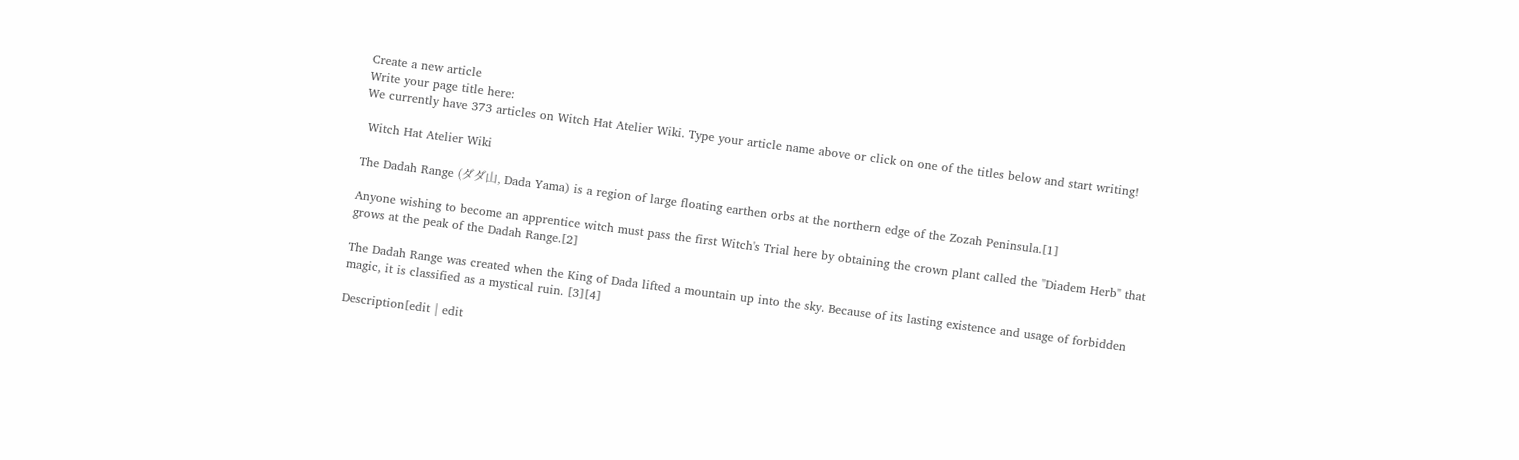Create a new article
Write your page title here:
We currently have 373 articles on Witch Hat Atelier Wiki. Type your article name above or click on one of the titles below and start writing!

 Witch Hat Atelier Wiki

The Dadah Range (ダダ山, Dada Yama) is a region of large floating earthen orbs at the northern edge of the Zozah Peninsula.[1]

Anyone wishing to become an apprentice witch must pass the first Witch's Trial here by obtaining the crown plant called the "Diadem Herb" that grows at the peak of the Dadah Range.[2]

The Dadah Range was created when the King of Dada lifted a mountain up into the sky. Because of its lasting existence and usage of forbidden magic, it is classified as a mystical ruin. [3][4]

Description[edit | edit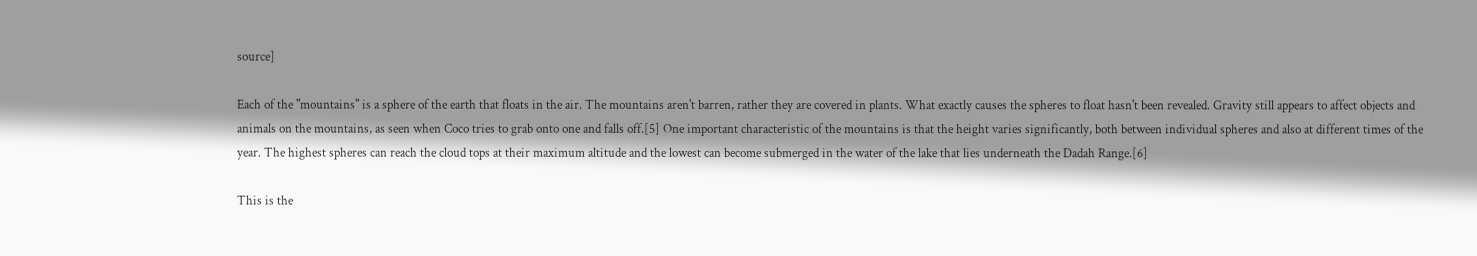source]

Each of the "mountains" is a sphere of the earth that floats in the air. The mountains aren't barren, rather they are covered in plants. What exactly causes the spheres to float hasn't been revealed. Gravity still appears to affect objects and animals on the mountains, as seen when Coco tries to grab onto one and falls off.[5] One important characteristic of the mountains is that the height varies significantly, both between individual spheres and also at different times of the year. The highest spheres can reach the cloud tops at their maximum altitude and the lowest can become submerged in the water of the lake that lies underneath the Dadah Range.[6]

This is the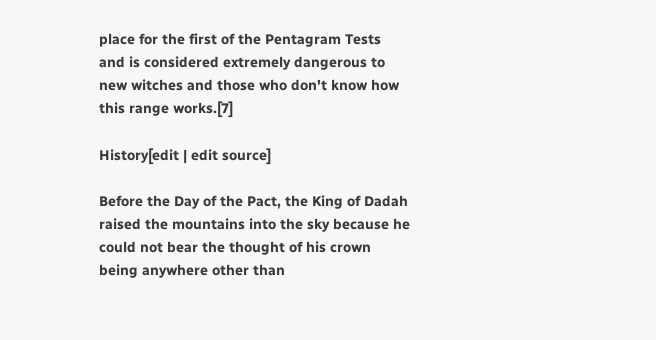place for the first of the Pentagram Tests and is considered extremely dangerous to new witches and those who don't know how this range works.[7]

History[edit | edit source]

Before the Day of the Pact, the King of Dadah raised the mountains into the sky because he could not bear the thought of his crown being anywhere other than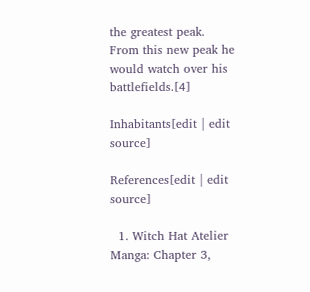the greatest peak. From this new peak he would watch over his battlefields.[4]

Inhabitants[edit | edit source]

References[edit | edit source]

  1. Witch Hat Atelier Manga: Chapter 3,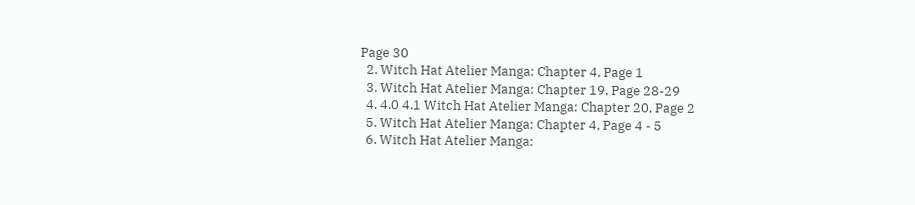Page 30
  2. Witch Hat Atelier Manga: Chapter 4, Page 1
  3. Witch Hat Atelier Manga: Chapter 19, Page 28-29
  4. 4.0 4.1 Witch Hat Atelier Manga: Chapter 20, Page 2
  5. Witch Hat Atelier Manga: Chapter 4, Page 4 - 5
  6. Witch Hat Atelier Manga: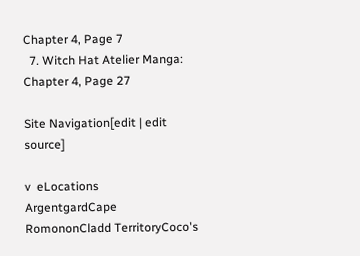Chapter 4, Page 7
  7. Witch Hat Atelier Manga: Chapter 4, Page 27

Site Navigation[edit | edit source]

v  eLocations
ArgentgardCape RomononCladd TerritoryCoco's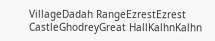VillageDadah RangeEzrestEzrest CastleGhodreyGreat HallKalhnKalhn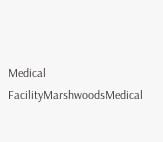Medical FacilityMarshwoodsMedical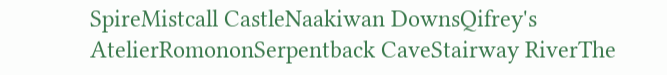SpireMistcall CastleNaakiwan DownsQifrey's AtelierRomononSerpentback CaveStairway RiverThe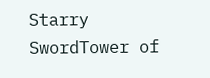Starry SwordTower of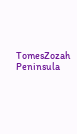TomesZozah Peninsula